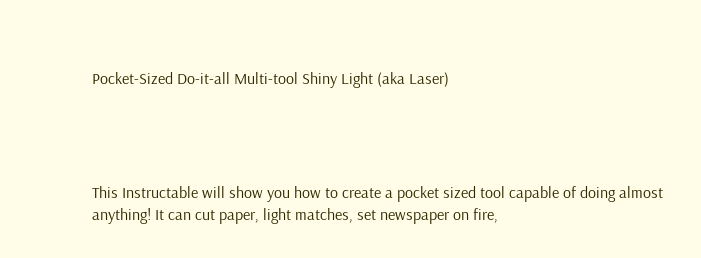Pocket-Sized Do-it-all Multi-tool Shiny Light (aka Laser)




This Instructable will show you how to create a pocket sized tool capable of doing almost anything! It can cut paper, light matches, set newspaper on fire,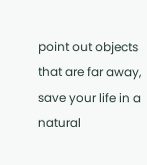point out objects that are far away, save your life in a natural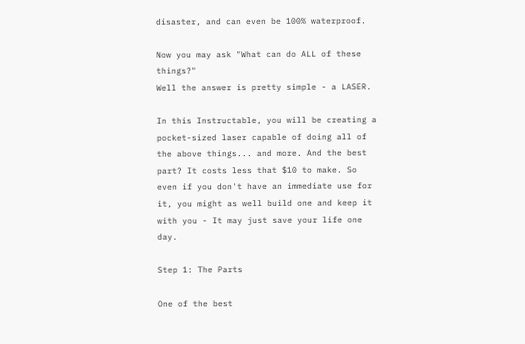disaster, and can even be 100% waterproof.

Now you may ask "What can do ALL of these things?"
Well the answer is pretty simple - a LASER.

In this Instructable, you will be creating a pocket-sized laser capable of doing all of the above things... and more. And the best part? It costs less that $10 to make. So even if you don't have an immediate use for it, you might as well build one and keep it with you - It may just save your life one day.

Step 1: The Parts

One of the best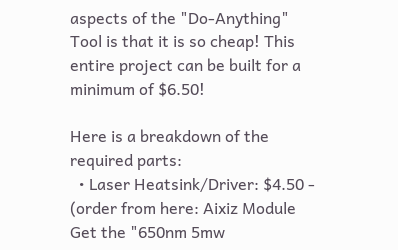aspects of the "Do-Anything" Tool is that it is so cheap! This entire project can be built for a minimum of $6.50!

Here is a breakdown of the required parts:
  • Laser Heatsink/Driver: $4.50 - (order from here: Aixiz Module Get the "650nm 5mw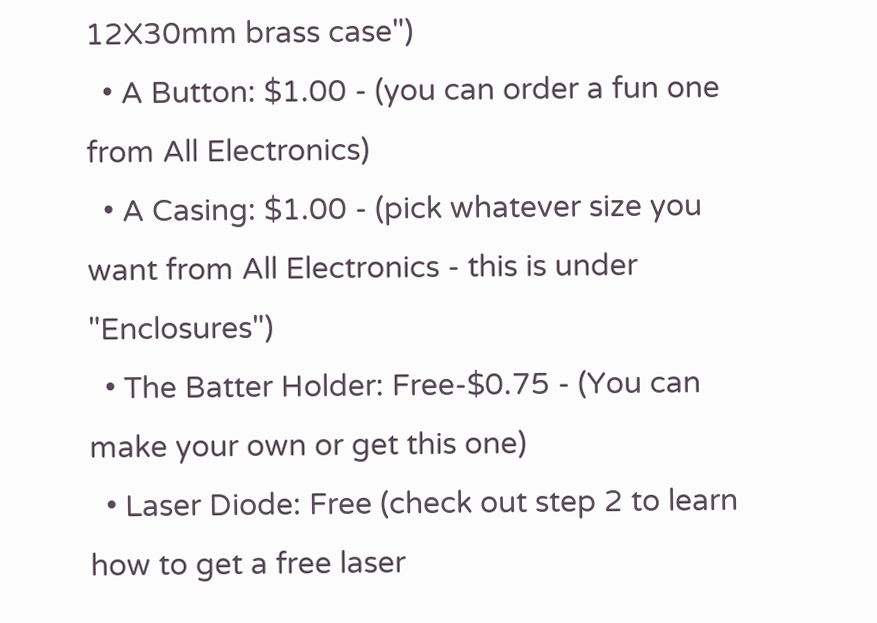12X30mm brass case")
  • A Button: $1.00 - (you can order a fun one from All Electronics)
  • A Casing: $1.00 - (pick whatever size you want from All Electronics - this is under "Enclosures")
  • The Batter Holder: Free-$0.75 - (You can make your own or get this one)
  • Laser Diode: Free (check out step 2 to learn how to get a free laser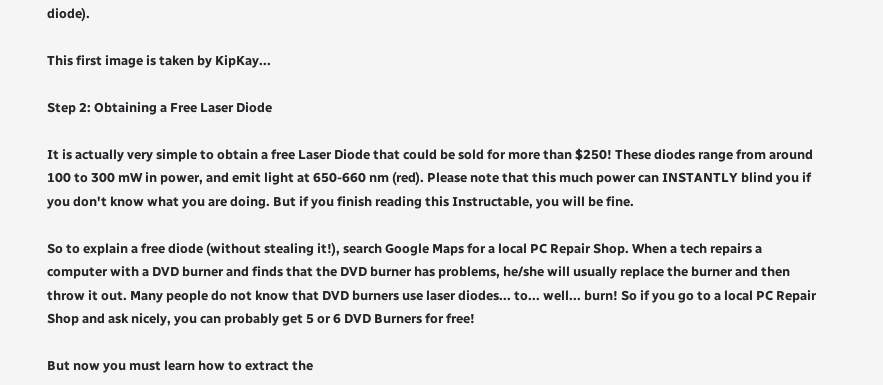diode).

This first image is taken by KipKay...

Step 2: Obtaining a Free Laser Diode

It is actually very simple to obtain a free Laser Diode that could be sold for more than $250! These diodes range from around 100 to 300 mW in power, and emit light at 650-660 nm (red). Please note that this much power can INSTANTLY blind you if you don't know what you are doing. But if you finish reading this Instructable, you will be fine.

So to explain a free diode (without stealing it!), search Google Maps for a local PC Repair Shop. When a tech repairs a computer with a DVD burner and finds that the DVD burner has problems, he/she will usually replace the burner and then throw it out. Many people do not know that DVD burners use laser diodes... to... well... burn! So if you go to a local PC Repair Shop and ask nicely, you can probably get 5 or 6 DVD Burners for free!

But now you must learn how to extract the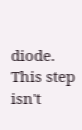diode. This step isn't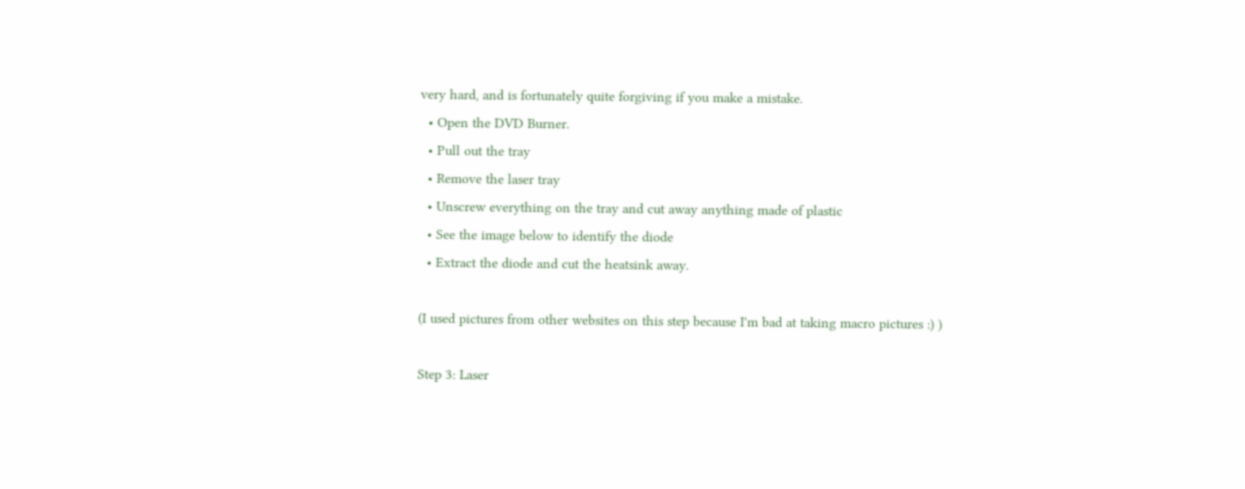very hard, and is fortunately quite forgiving if you make a mistake.
  • Open the DVD Burner.
  • Pull out the tray
  • Remove the laser tray
  • Unscrew everything on the tray and cut away anything made of plastic
  • See the image below to identify the diode
  • Extract the diode and cut the heatsink away.

(I used pictures from other websites on this step because I'm bad at taking macro pictures :) )

Step 3: Laser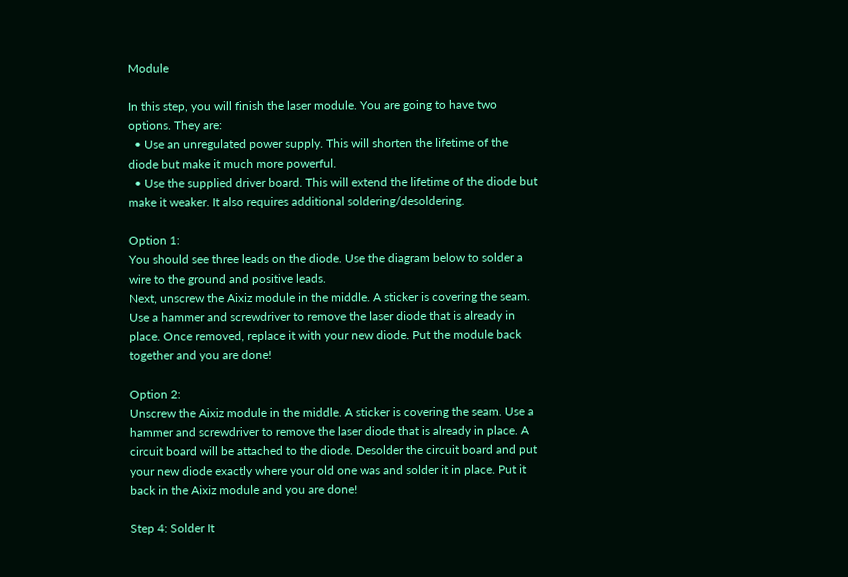Module

In this step, you will finish the laser module. You are going to have two options. They are:
  • Use an unregulated power supply. This will shorten the lifetime of the diode but make it much more powerful.
  • Use the supplied driver board. This will extend the lifetime of the diode but make it weaker. It also requires additional soldering/desoldering.

Option 1:
You should see three leads on the diode. Use the diagram below to solder a wire to the ground and positive leads.
Next, unscrew the Aixiz module in the middle. A sticker is covering the seam. Use a hammer and screwdriver to remove the laser diode that is already in place. Once removed, replace it with your new diode. Put the module back together and you are done!

Option 2:
Unscrew the Aixiz module in the middle. A sticker is covering the seam. Use a hammer and screwdriver to remove the laser diode that is already in place. A circuit board will be attached to the diode. Desolder the circuit board and put your new diode exactly where your old one was and solder it in place. Put it back in the Aixiz module and you are done!

Step 4: Solder It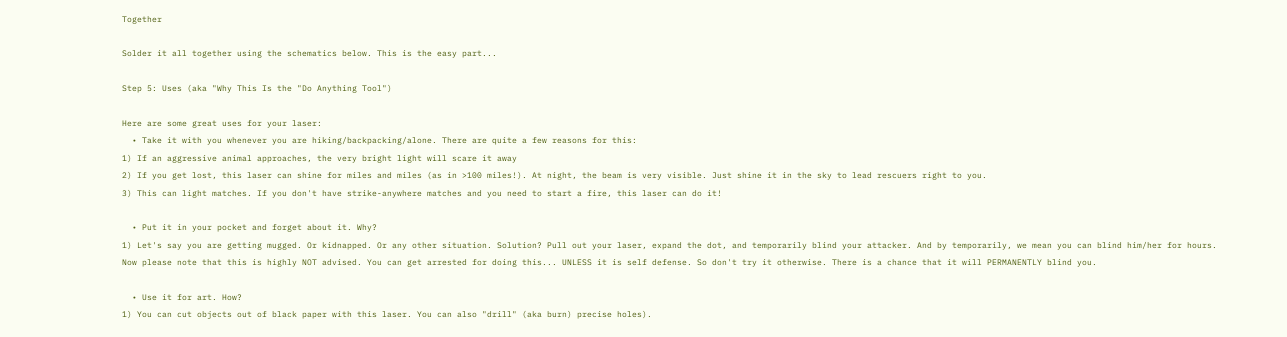Together

Solder it all together using the schematics below. This is the easy part...

Step 5: Uses (aka "Why This Is the "Do Anything Tool")

Here are some great uses for your laser:
  • Take it with you whenever you are hiking/backpacking/alone. There are quite a few reasons for this:
1) If an aggressive animal approaches, the very bright light will scare it away
2) If you get lost, this laser can shine for miles and miles (as in >100 miles!). At night, the beam is very visible. Just shine it in the sky to lead rescuers right to you.
3) This can light matches. If you don't have strike-anywhere matches and you need to start a fire, this laser can do it!

  • Put it in your pocket and forget about it. Why?
1) Let's say you are getting mugged. Or kidnapped. Or any other situation. Solution? Pull out your laser, expand the dot, and temporarily blind your attacker. And by temporarily, we mean you can blind him/her for hours. Now please note that this is highly NOT advised. You can get arrested for doing this... UNLESS it is self defense. So don't try it otherwise. There is a chance that it will PERMANENTLY blind you.

  • Use it for art. How?
1) You can cut objects out of black paper with this laser. You can also "drill" (aka burn) precise holes).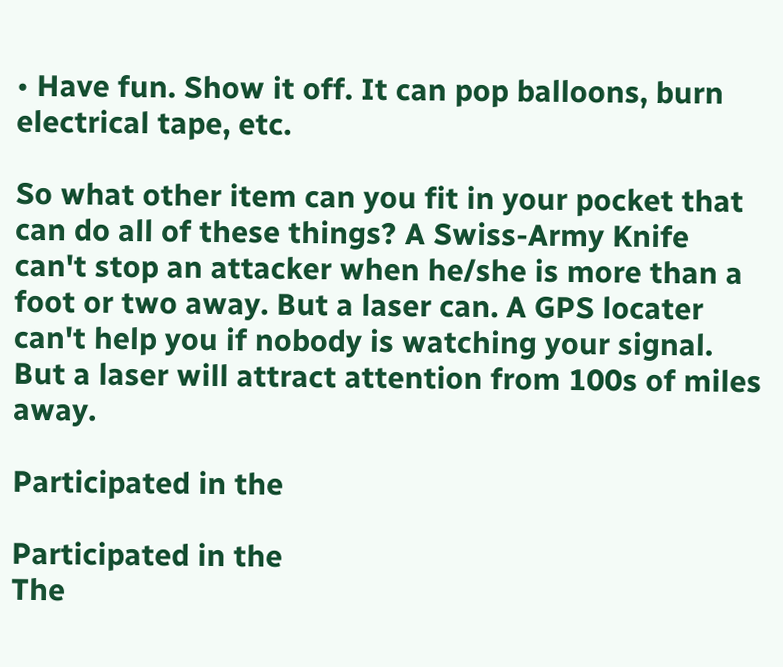• Have fun. Show it off. It can pop balloons, burn electrical tape, etc.

So what other item can you fit in your pocket that can do all of these things? A Swiss-Army Knife can't stop an attacker when he/she is more than a foot or two away. But a laser can. A GPS locater can't help you if nobody is watching your signal. But a laser will attract attention from 100s of miles away.

Participated in the

Participated in the
The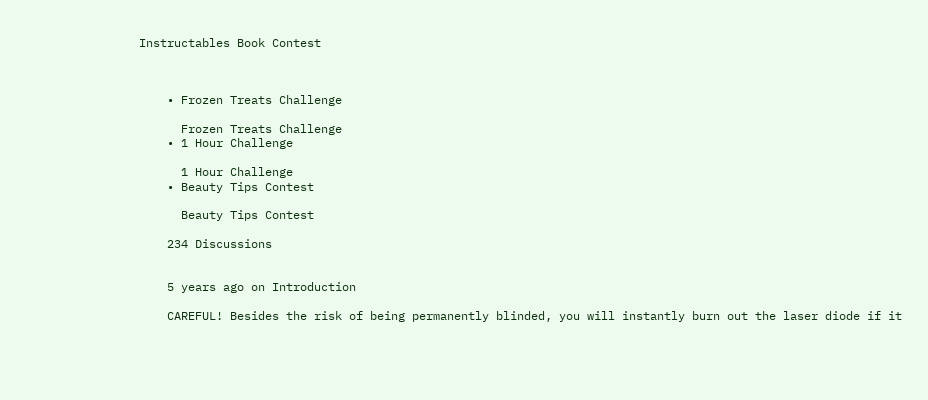Instructables Book Contest



    • Frozen Treats Challenge

      Frozen Treats Challenge
    • 1 Hour Challenge

      1 Hour Challenge
    • Beauty Tips Contest

      Beauty Tips Contest

    234 Discussions


    5 years ago on Introduction

    CAREFUL! Besides the risk of being permanently blinded, you will instantly burn out the laser diode if it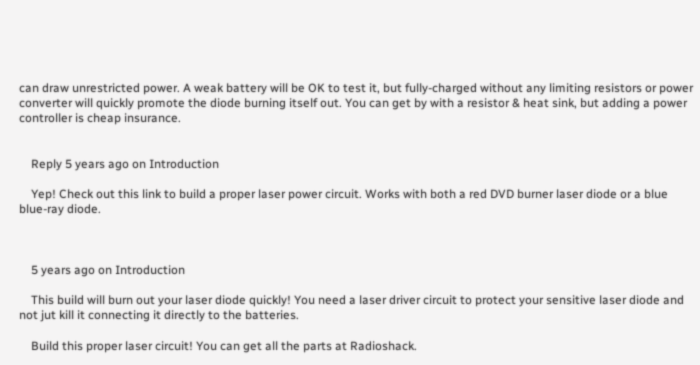can draw unrestricted power. A weak battery will be OK to test it, but fully-charged without any limiting resistors or power converter will quickly promote the diode burning itself out. You can get by with a resistor & heat sink, but adding a power controller is cheap insurance.


    Reply 5 years ago on Introduction

    Yep! Check out this link to build a proper laser power circuit. Works with both a red DVD burner laser diode or a blue blue-ray diode.



    5 years ago on Introduction

    This build will burn out your laser diode quickly! You need a laser driver circuit to protect your sensitive laser diode and not jut kill it connecting it directly to the batteries.

    Build this proper laser circuit! You can get all the parts at Radioshack.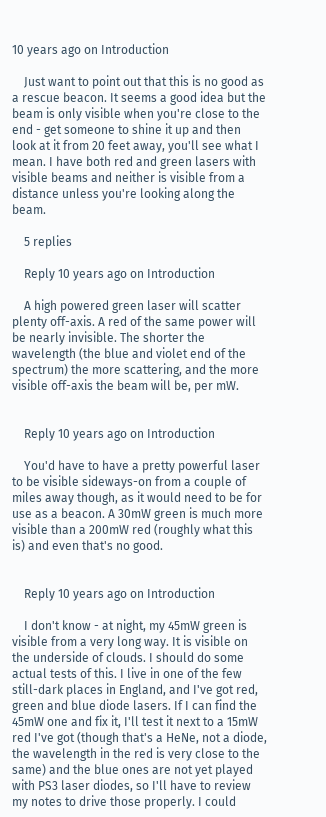10 years ago on Introduction

    Just want to point out that this is no good as a rescue beacon. It seems a good idea but the beam is only visible when you're close to the end - get someone to shine it up and then look at it from 20 feet away, you'll see what I mean. I have both red and green lasers with visible beams and neither is visible from a distance unless you're looking along the beam.

    5 replies

    Reply 10 years ago on Introduction

    A high powered green laser will scatter plenty off-axis. A red of the same power will be nearly invisible. The shorter the wavelength (the blue and violet end of the spectrum) the more scattering, and the more visible off-axis the beam will be, per mW.


    Reply 10 years ago on Introduction

    You'd have to have a pretty powerful laser to be visible sideways-on from a couple of miles away though, as it would need to be for use as a beacon. A 30mW green is much more visible than a 200mW red (roughly what this is) and even that's no good.


    Reply 10 years ago on Introduction

    I don't know - at night, my 45mW green is visible from a very long way. It is visible on the underside of clouds. I should do some actual tests of this. I live in one of the few still-dark places in England, and I've got red, green and blue diode lasers. If I can find the 45mW one and fix it, I'll test it next to a 15mW red I've got (though that's a HeNe, not a diode, the wavelength in the red is very close to the same) and the blue ones are not yet played with PS3 laser diodes, so I'll have to review my notes to drive those properly. I could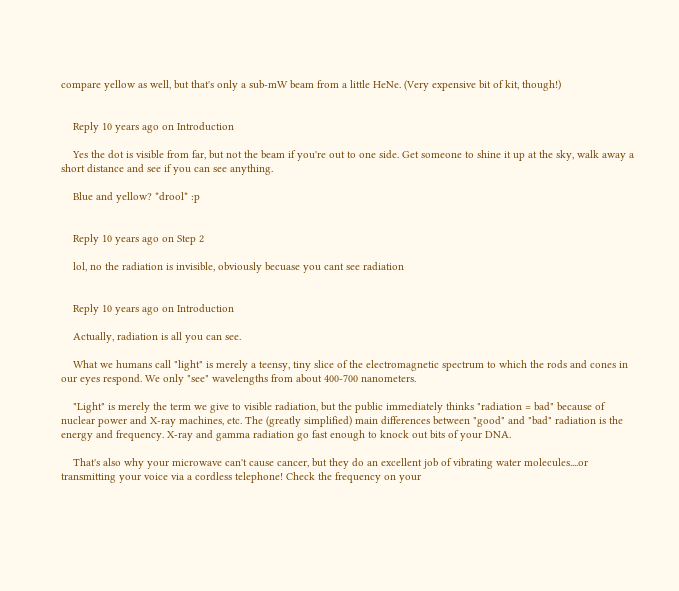compare yellow as well, but that's only a sub-mW beam from a little HeNe. (Very expensive bit of kit, though!)


    Reply 10 years ago on Introduction

    Yes the dot is visible from far, but not the beam if you're out to one side. Get someone to shine it up at the sky, walk away a short distance and see if you can see anything.

    Blue and yellow? *drool* :p


    Reply 10 years ago on Step 2

    lol, no the radiation is invisible, obviously becuase you cant see radiation


    Reply 10 years ago on Introduction

    Actually, radiation is all you can see.

    What we humans call "light" is merely a teensy, tiny slice of the electromagnetic spectrum to which the rods and cones in our eyes respond. We only "see" wavelengths from about 400-700 nanometers.

    "Light" is merely the term we give to visible radiation, but the public immediately thinks "radiation = bad" because of nuclear power and X-ray machines, etc. The (greatly simplified) main differences between "good" and "bad" radiation is the energy and frequency. X-ray and gamma radiation go fast enough to knock out bits of your DNA.

    That's also why your microwave can't cause cancer, but they do an excellent job of vibrating water molecules....or transmitting your voice via a cordless telephone! Check the frequency on your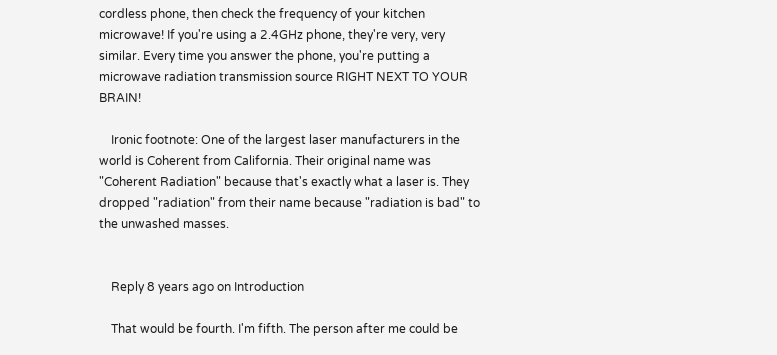cordless phone, then check the frequency of your kitchen microwave! If you're using a 2.4GHz phone, they're very, very similar. Every time you answer the phone, you're putting a microwave radiation transmission source RIGHT NEXT TO YOUR BRAIN!

    Ironic footnote: One of the largest laser manufacturers in the world is Coherent from California. Their original name was "Coherent Radiation" because that's exactly what a laser is. They dropped "radiation" from their name because "radiation is bad" to the unwashed masses.


    Reply 8 years ago on Introduction

    That would be fourth. I'm fifth. The person after me could be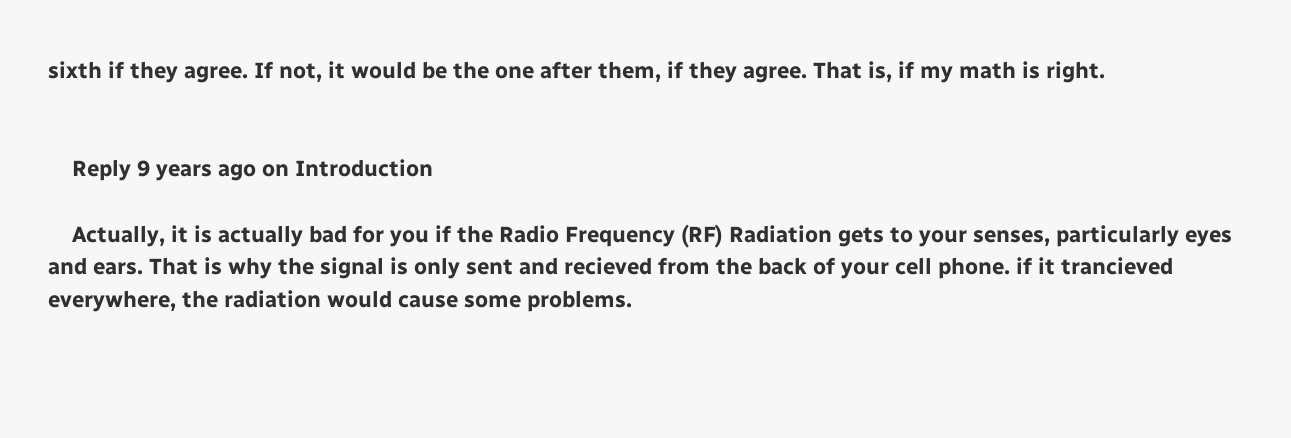sixth if they agree. If not, it would be the one after them, if they agree. That is, if my math is right.


    Reply 9 years ago on Introduction

    Actually, it is actually bad for you if the Radio Frequency (RF) Radiation gets to your senses, particularly eyes and ears. That is why the signal is only sent and recieved from the back of your cell phone. if it trancieved everywhere, the radiation would cause some problems.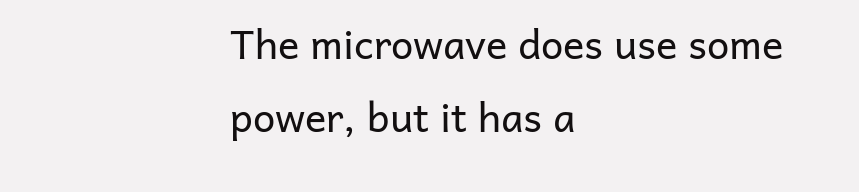The microwave does use some power, but it has a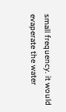small frequency. it would evaperate the water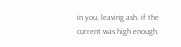in you, leaving ash. if the current was high enough.